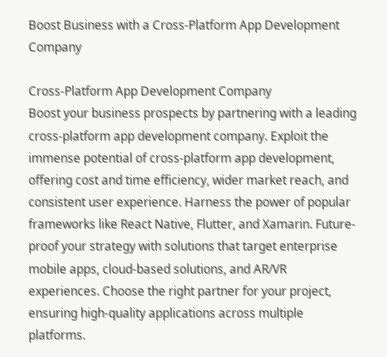Boost Business with a Cross-Platform App Development Company

Cross-Platform App Development Company
Boost your business prospects by partnering with a leading cross-platform app development company. Exploit the immense potential of cross-platform app development, offering cost and time efficiency, wider market reach, and consistent user experience. Harness the power of popular frameworks like React Native, Flutter, and Xamarin. Future-proof your strategy with solutions that target enterprise mobile apps, cloud-based solutions, and AR/VR experiences. Choose the right partner for your project, ensuring high-quality applications across multiple platforms.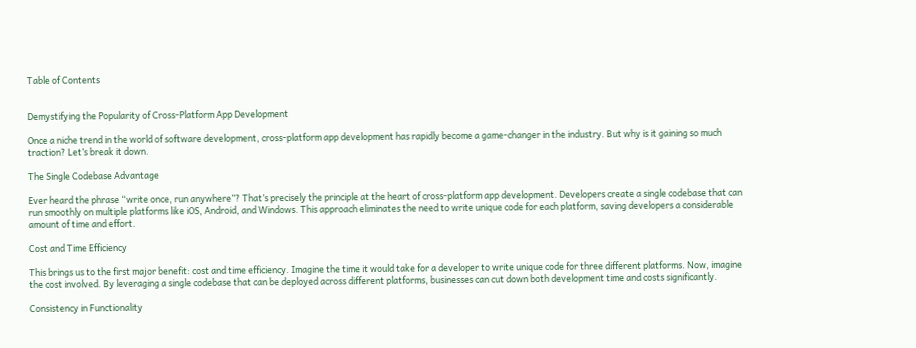Table of Contents


Demystifying the Popularity of Cross-Platform App Development

Once a niche trend in the world of software development, cross-platform app development has rapidly become a game-changer in the industry. But why is it gaining so much traction? Let’s break it down.

The Single Codebase Advantage

Ever heard the phrase “write once, run anywhere”? That’s precisely the principle at the heart of cross-platform app development. Developers create a single codebase that can run smoothly on multiple platforms like iOS, Android, and Windows. This approach eliminates the need to write unique code for each platform, saving developers a considerable amount of time and effort.

Cost and Time Efficiency

This brings us to the first major benefit: cost and time efficiency. Imagine the time it would take for a developer to write unique code for three different platforms. Now, imagine the cost involved. By leveraging a single codebase that can be deployed across different platforms, businesses can cut down both development time and costs significantly.

Consistency in Functionality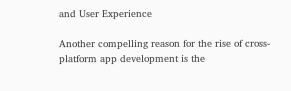and User Experience

Another compelling reason for the rise of cross-platform app development is the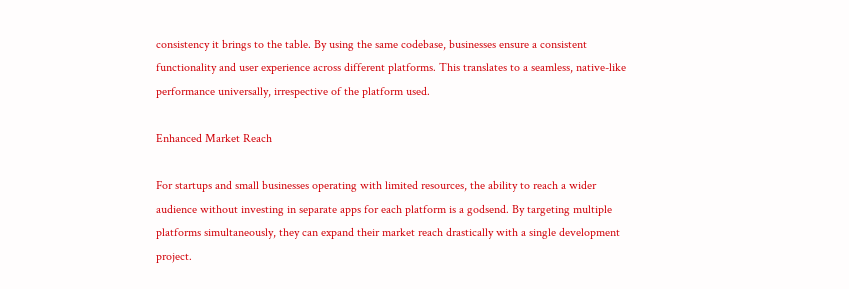consistency it brings to the table. By using the same codebase, businesses ensure a consistent functionality and user experience across different platforms. This translates to a seamless, native-like performance universally, irrespective of the platform used.

Enhanced Market Reach

For startups and small businesses operating with limited resources, the ability to reach a wider audience without investing in separate apps for each platform is a godsend. By targeting multiple platforms simultaneously, they can expand their market reach drastically with a single development project.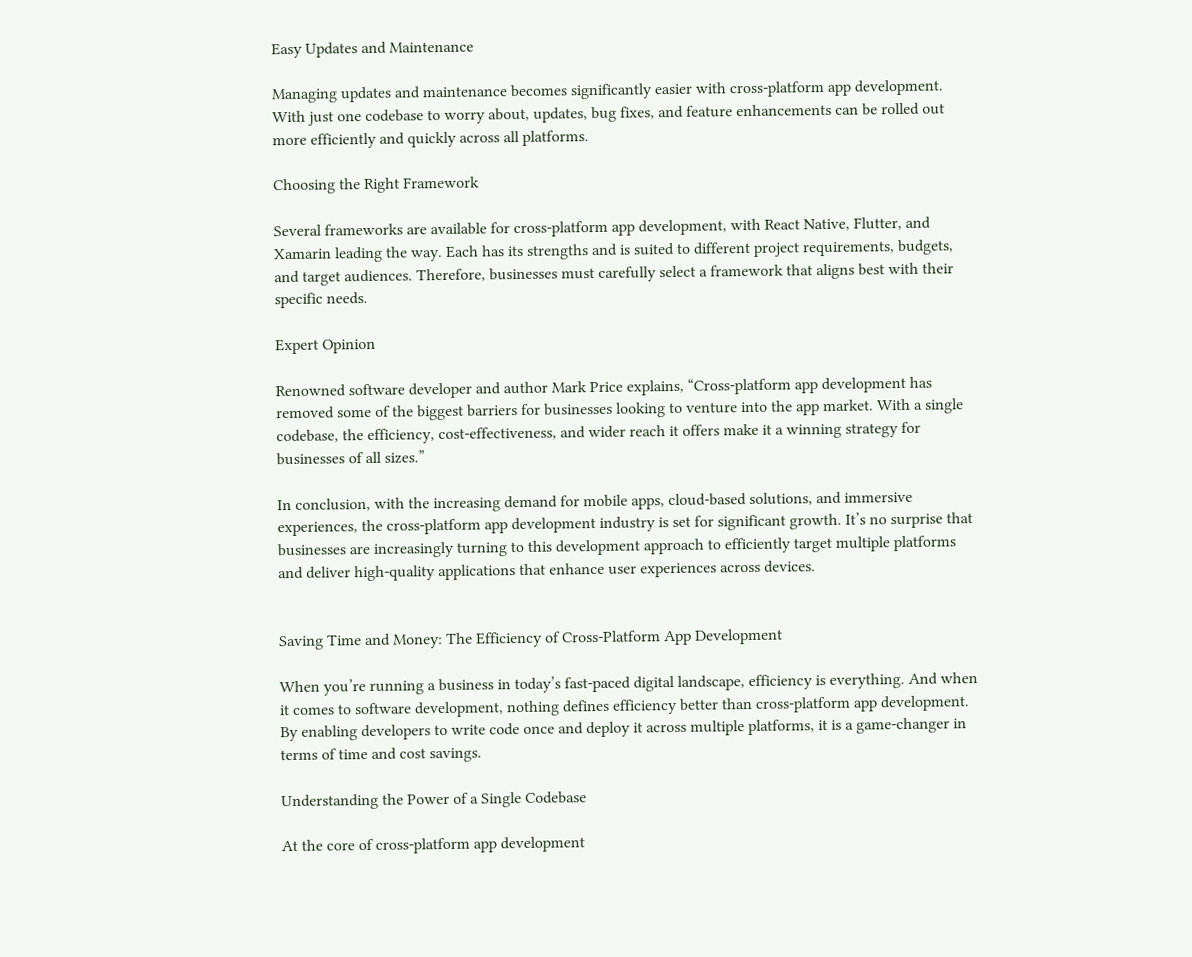Easy Updates and Maintenance

Managing updates and maintenance becomes significantly easier with cross-platform app development. With just one codebase to worry about, updates, bug fixes, and feature enhancements can be rolled out more efficiently and quickly across all platforms.

Choosing the Right Framework

Several frameworks are available for cross-platform app development, with React Native, Flutter, and Xamarin leading the way. Each has its strengths and is suited to different project requirements, budgets, and target audiences. Therefore, businesses must carefully select a framework that aligns best with their specific needs.

Expert Opinion

Renowned software developer and author Mark Price explains, “Cross-platform app development has removed some of the biggest barriers for businesses looking to venture into the app market. With a single codebase, the efficiency, cost-effectiveness, and wider reach it offers make it a winning strategy for businesses of all sizes.”

In conclusion, with the increasing demand for mobile apps, cloud-based solutions, and immersive experiences, the cross-platform app development industry is set for significant growth. It’s no surprise that businesses are increasingly turning to this development approach to efficiently target multiple platforms and deliver high-quality applications that enhance user experiences across devices.


Saving Time and Money: The Efficiency of Cross-Platform App Development

When you’re running a business in today’s fast-paced digital landscape, efficiency is everything. And when it comes to software development, nothing defines efficiency better than cross-platform app development. By enabling developers to write code once and deploy it across multiple platforms, it is a game-changer in terms of time and cost savings.

Understanding the Power of a Single Codebase

At the core of cross-platform app development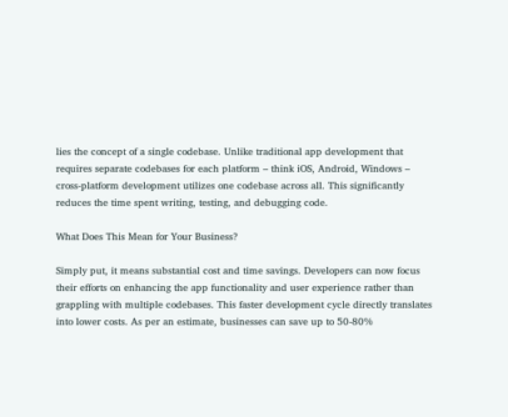lies the concept of a single codebase. Unlike traditional app development that requires separate codebases for each platform – think iOS, Android, Windows – cross-platform development utilizes one codebase across all. This significantly reduces the time spent writing, testing, and debugging code.

What Does This Mean for Your Business?

Simply put, it means substantial cost and time savings. Developers can now focus their efforts on enhancing the app functionality and user experience rather than grappling with multiple codebases. This faster development cycle directly translates into lower costs. As per an estimate, businesses can save up to 50-80%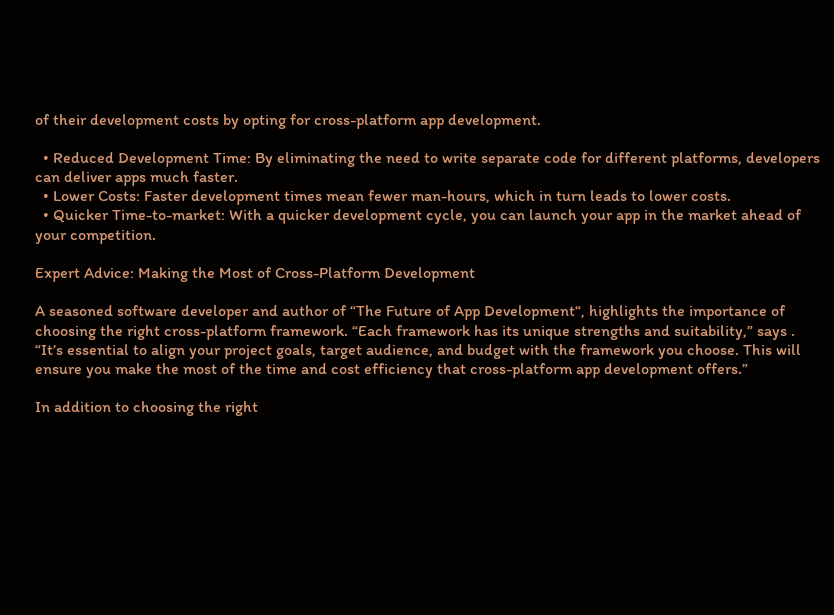of their development costs by opting for cross-platform app development.

  • Reduced Development Time: By eliminating the need to write separate code for different platforms, developers can deliver apps much faster.
  • Lower Costs: Faster development times mean fewer man-hours, which in turn leads to lower costs.
  • Quicker Time-to-market: With a quicker development cycle, you can launch your app in the market ahead of your competition.

Expert Advice: Making the Most of Cross-Platform Development

A seasoned software developer and author of “The Future of App Development“, highlights the importance of choosing the right cross-platform framework. “Each framework has its unique strengths and suitability,” says . “It’s essential to align your project goals, target audience, and budget with the framework you choose. This will ensure you make the most of the time and cost efficiency that cross-platform app development offers.”

In addition to choosing the right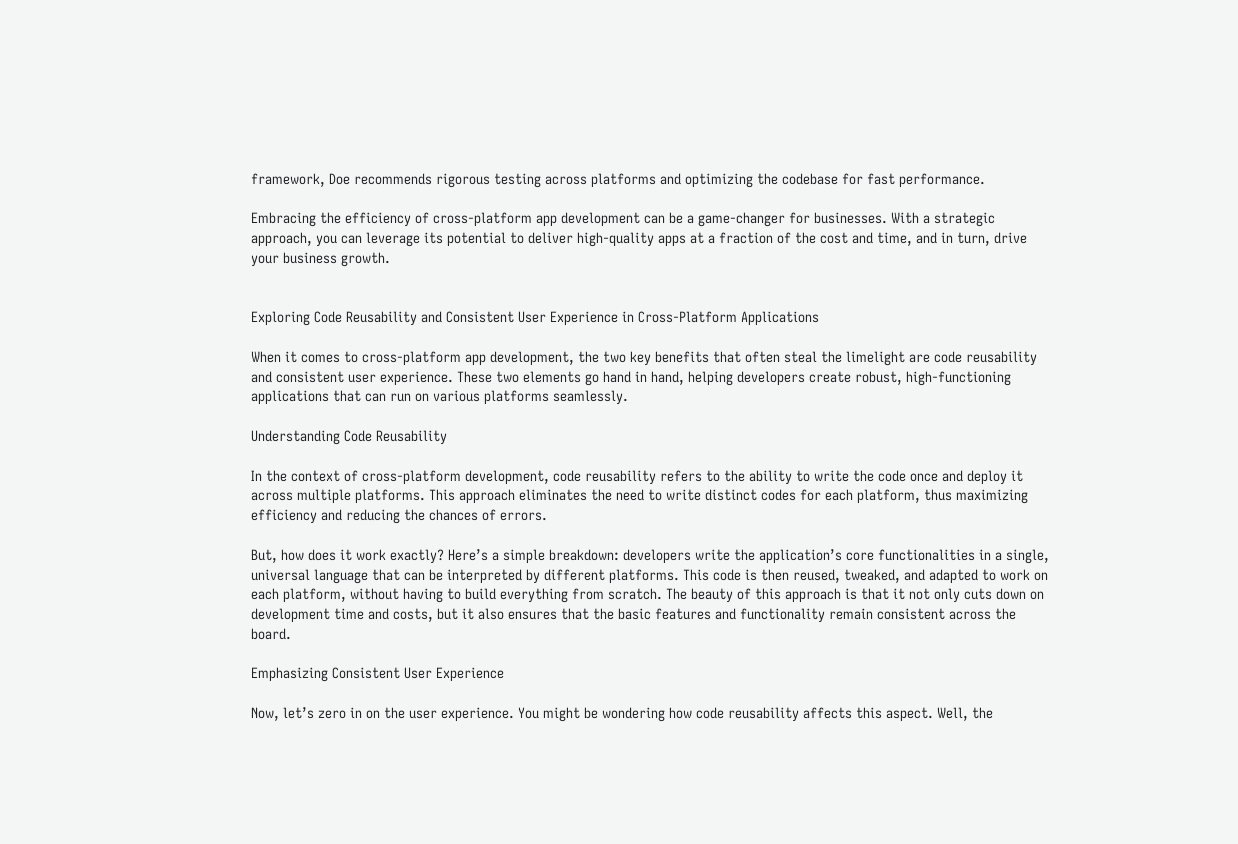framework, Doe recommends rigorous testing across platforms and optimizing the codebase for fast performance.

Embracing the efficiency of cross-platform app development can be a game-changer for businesses. With a strategic approach, you can leverage its potential to deliver high-quality apps at a fraction of the cost and time, and in turn, drive your business growth.


Exploring Code Reusability and Consistent User Experience in Cross-Platform Applications

When it comes to cross-platform app development, the two key benefits that often steal the limelight are code reusability and consistent user experience. These two elements go hand in hand, helping developers create robust, high-functioning applications that can run on various platforms seamlessly.

Understanding Code Reusability

In the context of cross-platform development, code reusability refers to the ability to write the code once and deploy it across multiple platforms. This approach eliminates the need to write distinct codes for each platform, thus maximizing efficiency and reducing the chances of errors.

But, how does it work exactly? Here’s a simple breakdown: developers write the application’s core functionalities in a single, universal language that can be interpreted by different platforms. This code is then reused, tweaked, and adapted to work on each platform, without having to build everything from scratch. The beauty of this approach is that it not only cuts down on development time and costs, but it also ensures that the basic features and functionality remain consistent across the board.

Emphasizing Consistent User Experience

Now, let’s zero in on the user experience. You might be wondering how code reusability affects this aspect. Well, the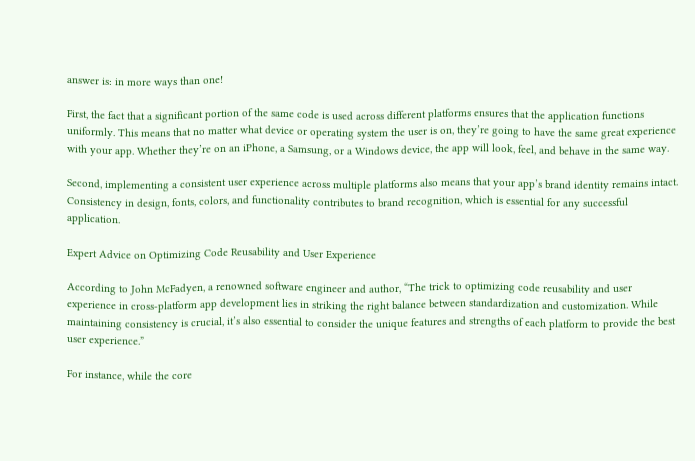answer is: in more ways than one!

First, the fact that a significant portion of the same code is used across different platforms ensures that the application functions uniformly. This means that no matter what device or operating system the user is on, they’re going to have the same great experience with your app. Whether they’re on an iPhone, a Samsung, or a Windows device, the app will look, feel, and behave in the same way.

Second, implementing a consistent user experience across multiple platforms also means that your app’s brand identity remains intact. Consistency in design, fonts, colors, and functionality contributes to brand recognition, which is essential for any successful application.

Expert Advice on Optimizing Code Reusability and User Experience

According to John McFadyen, a renowned software engineer and author, “The trick to optimizing code reusability and user experience in cross-platform app development lies in striking the right balance between standardization and customization. While maintaining consistency is crucial, it’s also essential to consider the unique features and strengths of each platform to provide the best user experience.”

For instance, while the core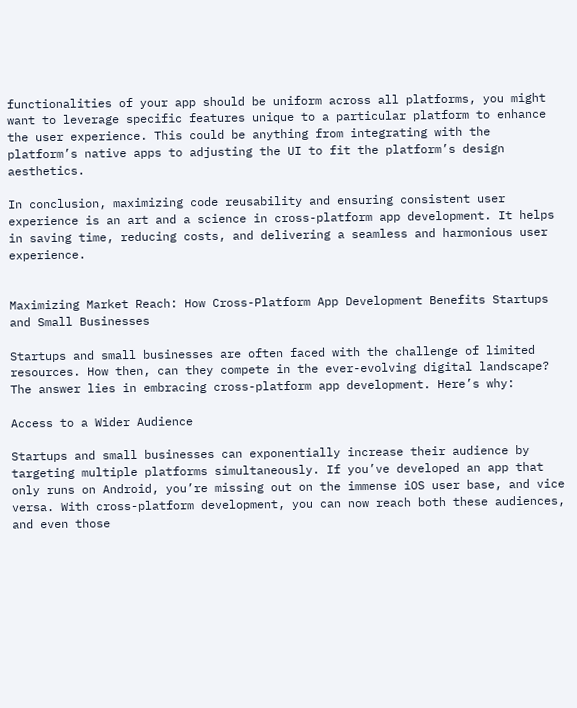functionalities of your app should be uniform across all platforms, you might want to leverage specific features unique to a particular platform to enhance the user experience. This could be anything from integrating with the platform’s native apps to adjusting the UI to fit the platform’s design aesthetics.

In conclusion, maximizing code reusability and ensuring consistent user experience is an art and a science in cross-platform app development. It helps in saving time, reducing costs, and delivering a seamless and harmonious user experience.


Maximizing Market Reach: How Cross-Platform App Development Benefits Startups and Small Businesses

Startups and small businesses are often faced with the challenge of limited resources. How then, can they compete in the ever-evolving digital landscape? The answer lies in embracing cross-platform app development. Here’s why:

Access to a Wider Audience

Startups and small businesses can exponentially increase their audience by targeting multiple platforms simultaneously. If you’ve developed an app that only runs on Android, you’re missing out on the immense iOS user base, and vice versa. With cross-platform development, you can now reach both these audiences, and even those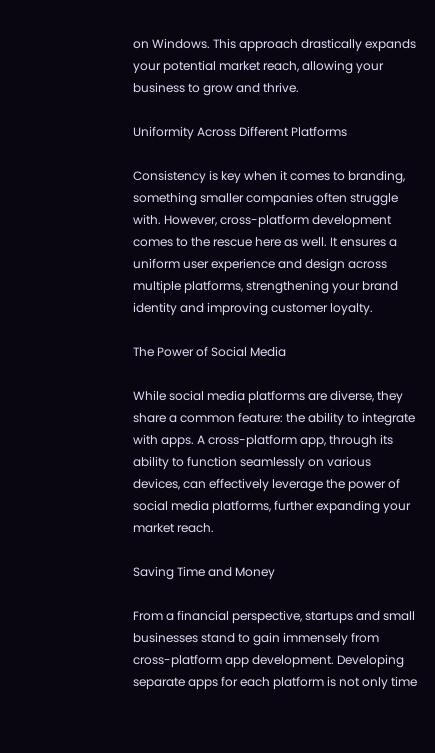on Windows. This approach drastically expands your potential market reach, allowing your business to grow and thrive.

Uniformity Across Different Platforms

Consistency is key when it comes to branding, something smaller companies often struggle with. However, cross-platform development comes to the rescue here as well. It ensures a uniform user experience and design across multiple platforms, strengthening your brand identity and improving customer loyalty.

The Power of Social Media

While social media platforms are diverse, they share a common feature: the ability to integrate with apps. A cross-platform app, through its ability to function seamlessly on various devices, can effectively leverage the power of social media platforms, further expanding your market reach.

Saving Time and Money

From a financial perspective, startups and small businesses stand to gain immensely from cross-platform app development. Developing separate apps for each platform is not only time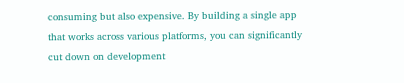consuming but also expensive. By building a single app that works across various platforms, you can significantly cut down on development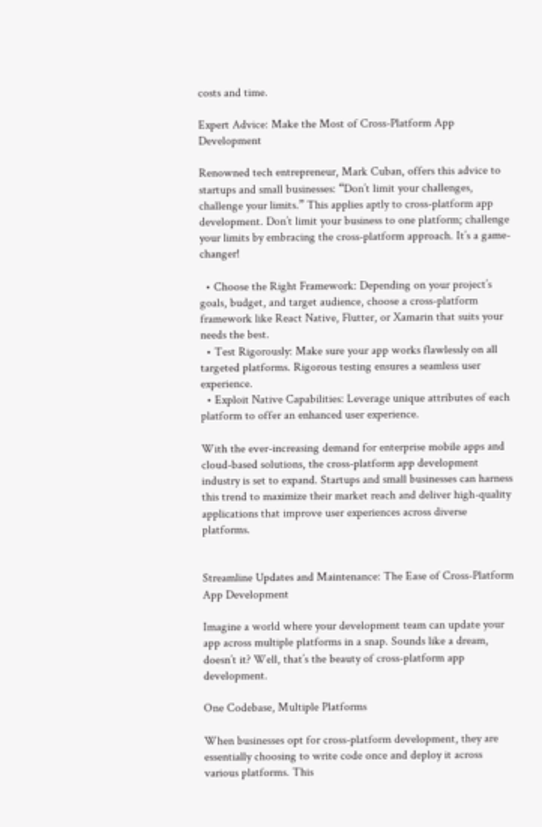costs and time.

Expert Advice: Make the Most of Cross-Platform App Development

Renowned tech entrepreneur, Mark Cuban, offers this advice to startups and small businesses: “Don’t limit your challenges, challenge your limits.” This applies aptly to cross-platform app development. Don’t limit your business to one platform; challenge your limits by embracing the cross-platform approach. It’s a game-changer!

  • Choose the Right Framework: Depending on your project’s goals, budget, and target audience, choose a cross-platform framework like React Native, Flutter, or Xamarin that suits your needs the best.
  • Test Rigorously: Make sure your app works flawlessly on all targeted platforms. Rigorous testing ensures a seamless user experience.
  • Exploit Native Capabilities: Leverage unique attributes of each platform to offer an enhanced user experience.

With the ever-increasing demand for enterprise mobile apps and cloud-based solutions, the cross-platform app development industry is set to expand. Startups and small businesses can harness this trend to maximize their market reach and deliver high-quality applications that improve user experiences across diverse platforms.


Streamline Updates and Maintenance: The Ease of Cross-Platform App Development

Imagine a world where your development team can update your app across multiple platforms in a snap. Sounds like a dream, doesn’t it? Well, that’s the beauty of cross-platform app development.

One Codebase, Multiple Platforms

When businesses opt for cross-platform development, they are essentially choosing to write code once and deploy it across various platforms. This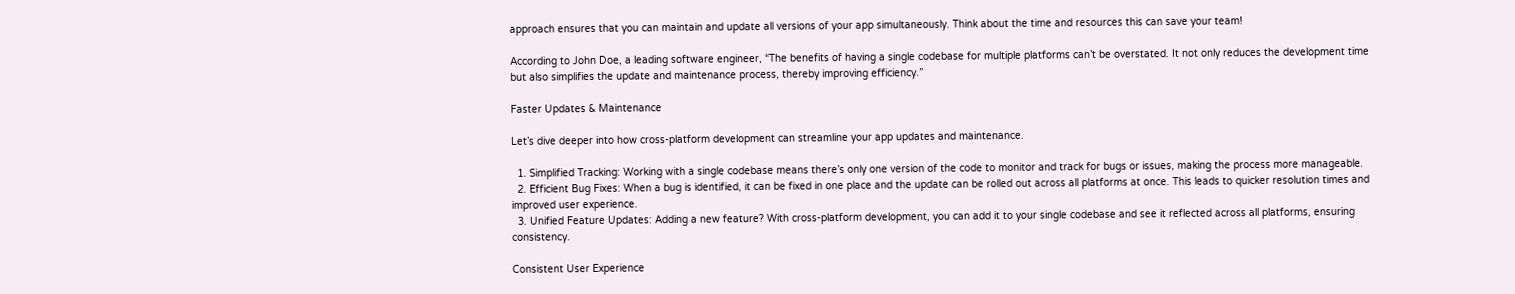approach ensures that you can maintain and update all versions of your app simultaneously. Think about the time and resources this can save your team!

According to John Doe, a leading software engineer, “The benefits of having a single codebase for multiple platforms can’t be overstated. It not only reduces the development time but also simplifies the update and maintenance process, thereby improving efficiency.”

Faster Updates & Maintenance

Let’s dive deeper into how cross-platform development can streamline your app updates and maintenance.

  1. Simplified Tracking: Working with a single codebase means there’s only one version of the code to monitor and track for bugs or issues, making the process more manageable.
  2. Efficient Bug Fixes: When a bug is identified, it can be fixed in one place and the update can be rolled out across all platforms at once. This leads to quicker resolution times and improved user experience.
  3. Unified Feature Updates: Adding a new feature? With cross-platform development, you can add it to your single codebase and see it reflected across all platforms, ensuring consistency.

Consistent User Experience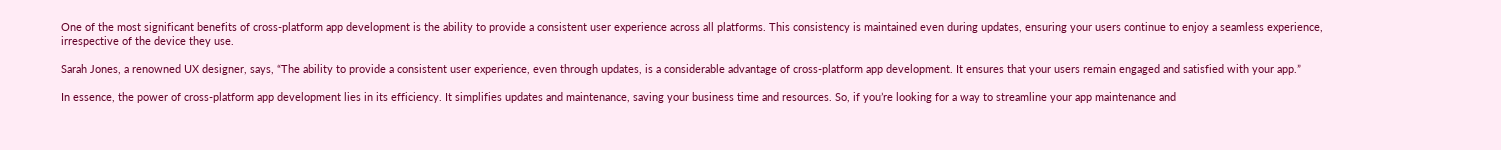One of the most significant benefits of cross-platform app development is the ability to provide a consistent user experience across all platforms. This consistency is maintained even during updates, ensuring your users continue to enjoy a seamless experience, irrespective of the device they use.

Sarah Jones, a renowned UX designer, says, “The ability to provide a consistent user experience, even through updates, is a considerable advantage of cross-platform app development. It ensures that your users remain engaged and satisfied with your app.”

In essence, the power of cross-platform app development lies in its efficiency. It simplifies updates and maintenance, saving your business time and resources. So, if you’re looking for a way to streamline your app maintenance and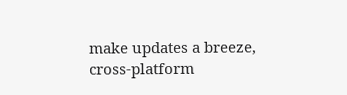make updates a breeze, cross-platform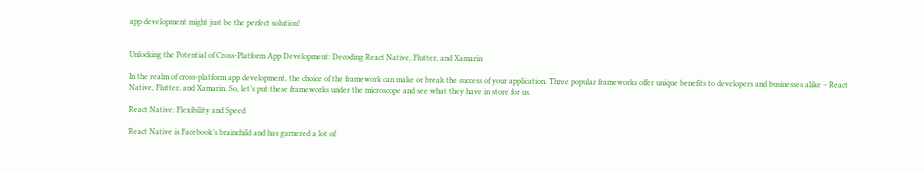app development might just be the perfect solution!


Unlocking the Potential of Cross-Platform App Development: Decoding React Native, Flutter, and Xamarin

In the realm of cross-platform app development, the choice of the framework can make or break the success of your application. Three popular frameworks offer unique benefits to developers and businesses alike – React Native, Flutter, and Xamarin. So, let’s put these frameworks under the microscope and see what they have in store for us.

React Native: Flexibility and Speed

React Native is Facebook’s brainchild and has garnered a lot of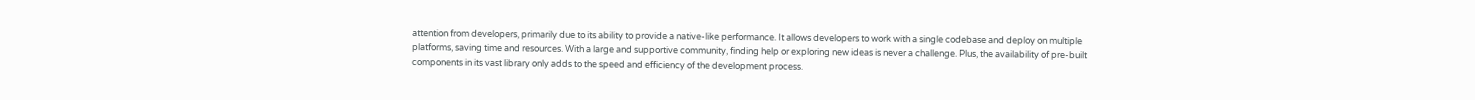attention from developers, primarily due to its ability to provide a native-like performance. It allows developers to work with a single codebase and deploy on multiple platforms, saving time and resources. With a large and supportive community, finding help or exploring new ideas is never a challenge. Plus, the availability of pre-built components in its vast library only adds to the speed and efficiency of the development process.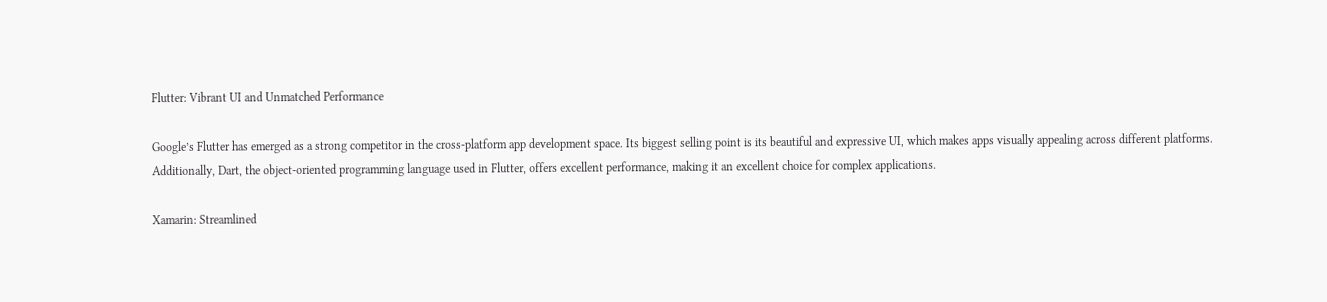Flutter: Vibrant UI and Unmatched Performance

Google’s Flutter has emerged as a strong competitor in the cross-platform app development space. Its biggest selling point is its beautiful and expressive UI, which makes apps visually appealing across different platforms. Additionally, Dart, the object-oriented programming language used in Flutter, offers excellent performance, making it an excellent choice for complex applications.

Xamarin: Streamlined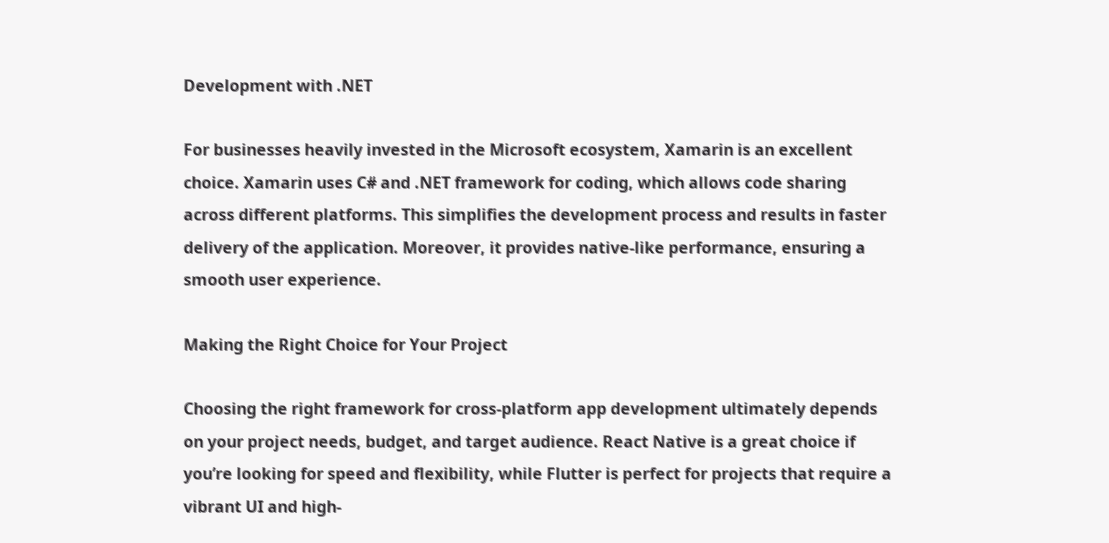Development with .NET

For businesses heavily invested in the Microsoft ecosystem, Xamarin is an excellent choice. Xamarin uses C# and .NET framework for coding, which allows code sharing across different platforms. This simplifies the development process and results in faster delivery of the application. Moreover, it provides native-like performance, ensuring a smooth user experience.

Making the Right Choice for Your Project

Choosing the right framework for cross-platform app development ultimately depends on your project needs, budget, and target audience. React Native is a great choice if you’re looking for speed and flexibility, while Flutter is perfect for projects that require a vibrant UI and high-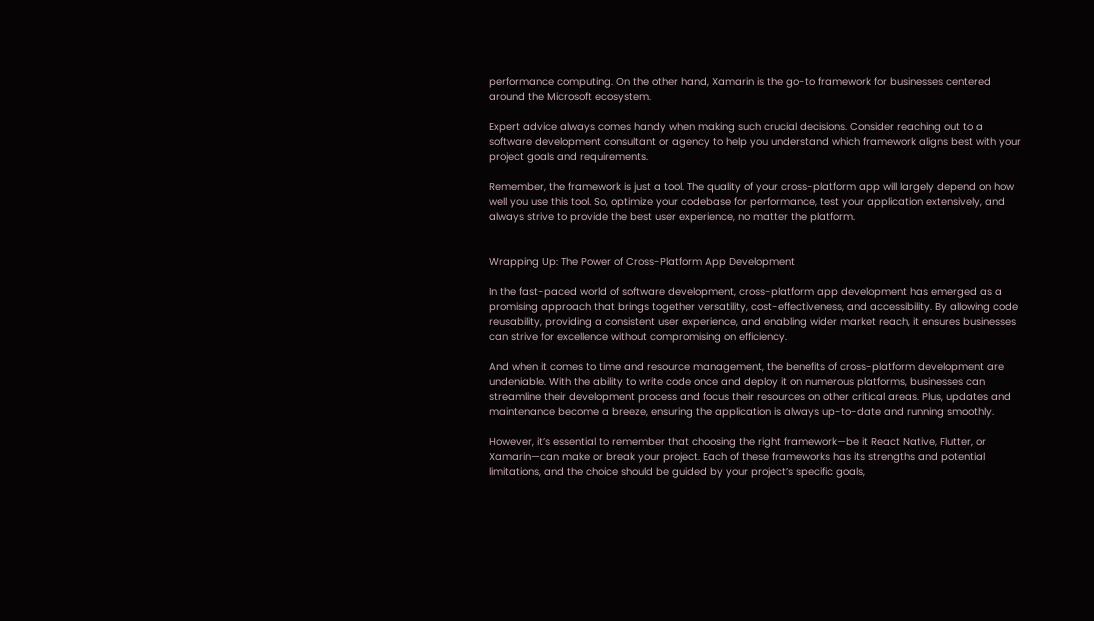performance computing. On the other hand, Xamarin is the go-to framework for businesses centered around the Microsoft ecosystem.

Expert advice always comes handy when making such crucial decisions. Consider reaching out to a software development consultant or agency to help you understand which framework aligns best with your project goals and requirements.

Remember, the framework is just a tool. The quality of your cross-platform app will largely depend on how well you use this tool. So, optimize your codebase for performance, test your application extensively, and always strive to provide the best user experience, no matter the platform.


Wrapping Up: The Power of Cross-Platform App Development

In the fast-paced world of software development, cross-platform app development has emerged as a promising approach that brings together versatility, cost-effectiveness, and accessibility. By allowing code reusability, providing a consistent user experience, and enabling wider market reach, it ensures businesses can strive for excellence without compromising on efficiency.

And when it comes to time and resource management, the benefits of cross-platform development are undeniable. With the ability to write code once and deploy it on numerous platforms, businesses can streamline their development process and focus their resources on other critical areas. Plus, updates and maintenance become a breeze, ensuring the application is always up-to-date and running smoothly.

However, it’s essential to remember that choosing the right framework—be it React Native, Flutter, or Xamarin—can make or break your project. Each of these frameworks has its strengths and potential limitations, and the choice should be guided by your project’s specific goals,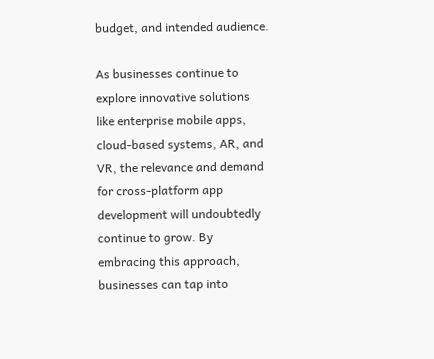budget, and intended audience.

As businesses continue to explore innovative solutions like enterprise mobile apps, cloud-based systems, AR, and VR, the relevance and demand for cross-platform app development will undoubtedly continue to grow. By embracing this approach, businesses can tap into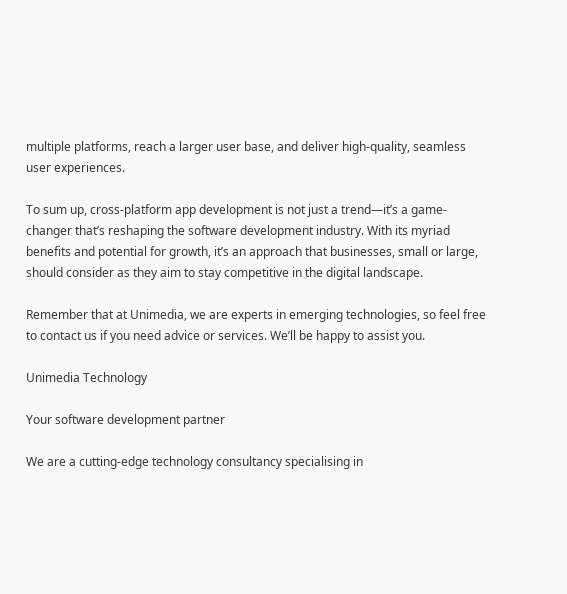multiple platforms, reach a larger user base, and deliver high-quality, seamless user experiences.

To sum up, cross-platform app development is not just a trend—it’s a game-changer that’s reshaping the software development industry. With its myriad benefits and potential for growth, it’s an approach that businesses, small or large, should consider as they aim to stay competitive in the digital landscape.

Remember that at Unimedia, we are experts in emerging technologies, so feel free to contact us if you need advice or services. We’ll be happy to assist you.

Unimedia Technology

Your software development partner

We are a cutting-edge technology consultancy specialising in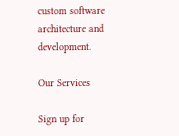custom software architecture and development.

Our Services

Sign up for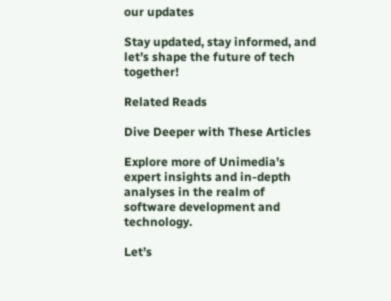our updates

Stay updated, stay informed, and let’s shape the future of tech together!

Related Reads

Dive Deeper with These Articles

Explore more of Unimedia’s expert insights and in-depth analyses in the realm of software development and technology.

Let’s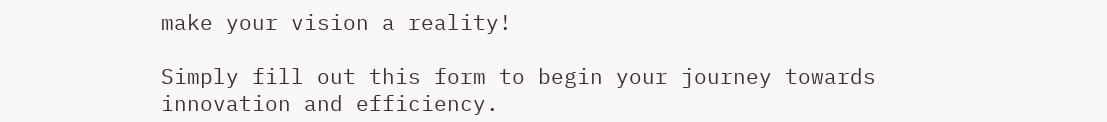make your vision a reality!

Simply fill out this form to begin your journey towards innovation and efficiency.